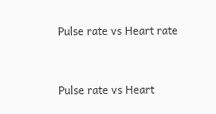Pulse rate vs Heart rate


Pulse rate vs Heart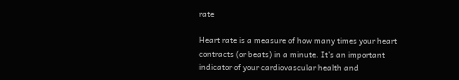rate

Heart rate is a measure of how many times your heart contracts (or beats) in a minute. It’s an important indicator of your cardiovascular health and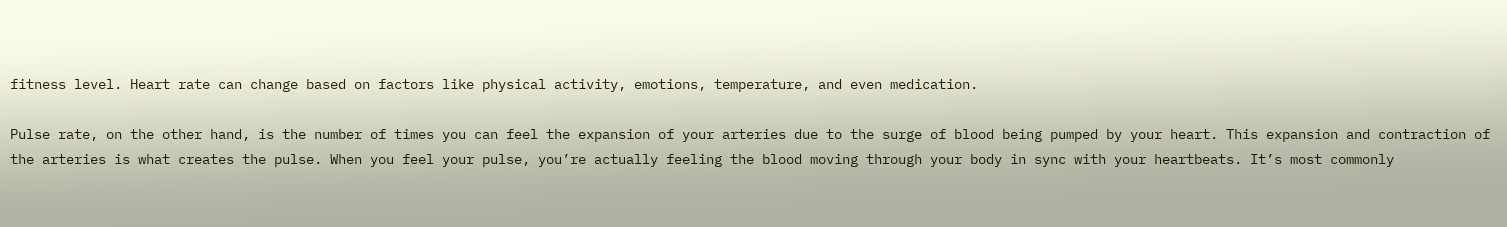fitness level. Heart rate can change based on factors like physical activity, emotions, temperature, and even medication.

Pulse rate, on the other hand, is the number of times you can feel the expansion of your arteries due to the surge of blood being pumped by your heart. This expansion and contraction of the arteries is what creates the pulse. When you feel your pulse, you’re actually feeling the blood moving through your body in sync with your heartbeats. It’s most commonly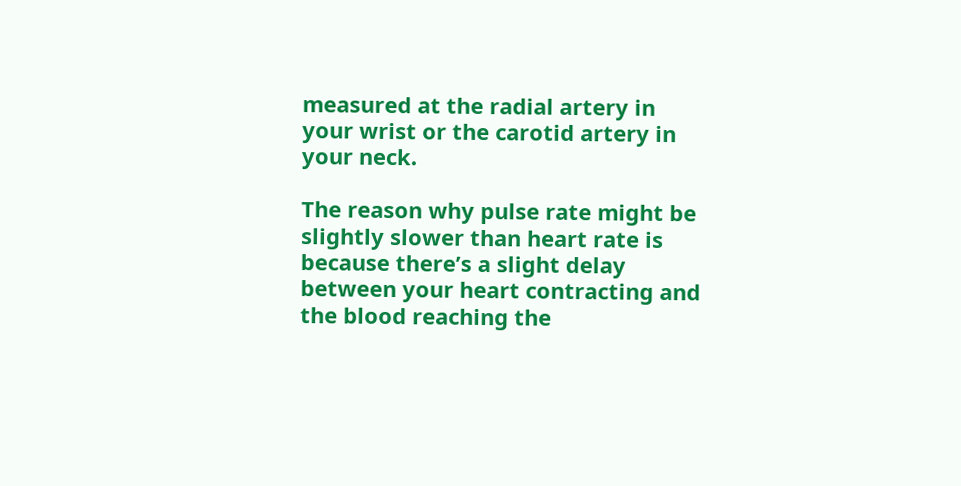measured at the radial artery in your wrist or the carotid artery in your neck.

The reason why pulse rate might be slightly slower than heart rate is because there’s a slight delay between your heart contracting and the blood reaching the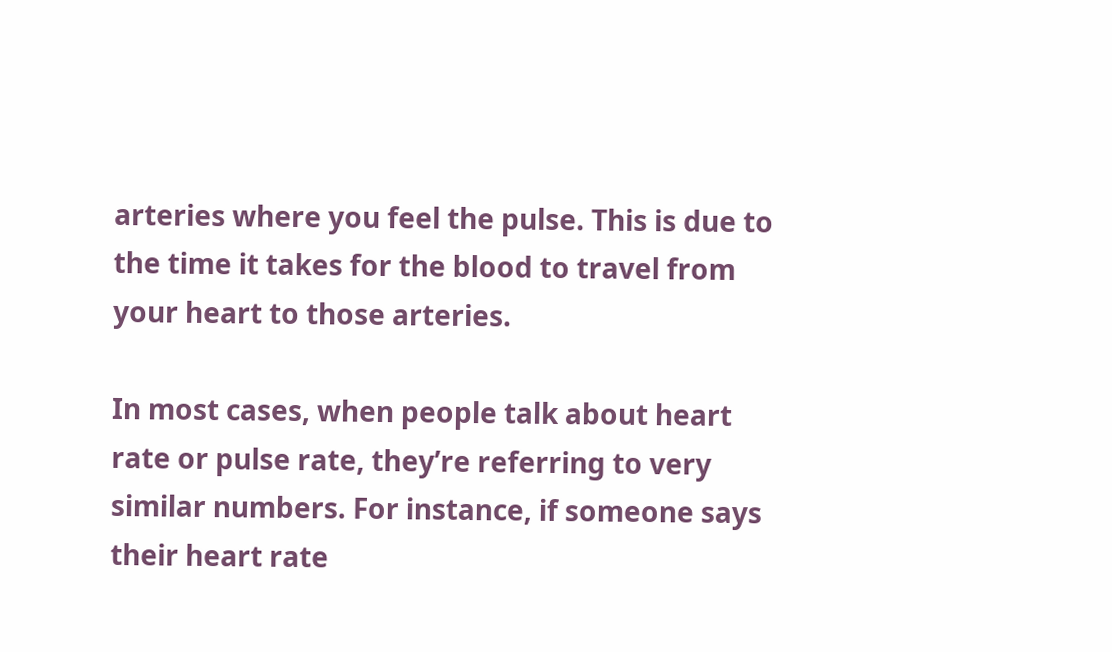arteries where you feel the pulse. This is due to the time it takes for the blood to travel from your heart to those arteries.

In most cases, when people talk about heart rate or pulse rate, they’re referring to very similar numbers. For instance, if someone says their heart rate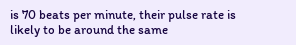is 70 beats per minute, their pulse rate is likely to be around the same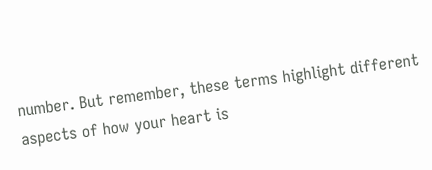number. But remember, these terms highlight different aspects of how your heart is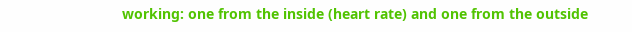working: one from the inside (heart rate) and one from the outside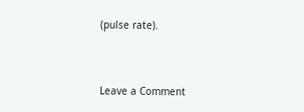(pulse rate).


Leave a Comment